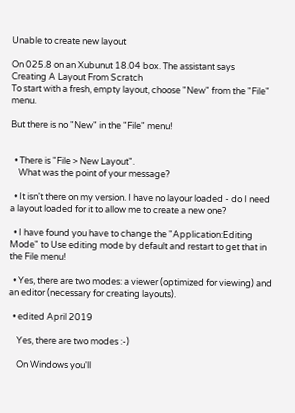Unable to create new layout

On 025.8 on an Xubunut 18.04 box. The assistant says
Creating A Layout From Scratch
To start with a fresh, empty layout, choose "New" from the "File" menu.

But there is no "New" in the "File" menu!


  • There is "File > New Layout".
    What was the point of your message?

  • It isn't there on my version. I have no layour loaded - do I need a layout loaded for it to allow me to create a new one?

  • I have found you have to change the "Application:Editing Mode" to Use editing mode by default and restart to get that in the File menu!

  • Yes, there are two modes: a viewer (optimized for viewing) and an editor (necessary for creating layouts).

  • edited April 2019

    Yes, there are two modes :-)

    On Windows you'll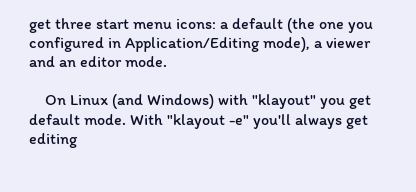get three start menu icons: a default (the one you configured in Application/Editing mode), a viewer and an editor mode.

    On Linux (and Windows) with "klayout" you get default mode. With "klayout -e" you'll always get editing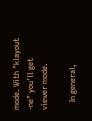mode. With "klayout -ne" you'll get viewer mode.

    In general,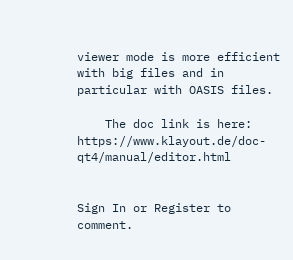viewer mode is more efficient with big files and in particular with OASIS files.

    The doc link is here: https://www.klayout.de/doc-qt4/manual/editor.html


Sign In or Register to comment.